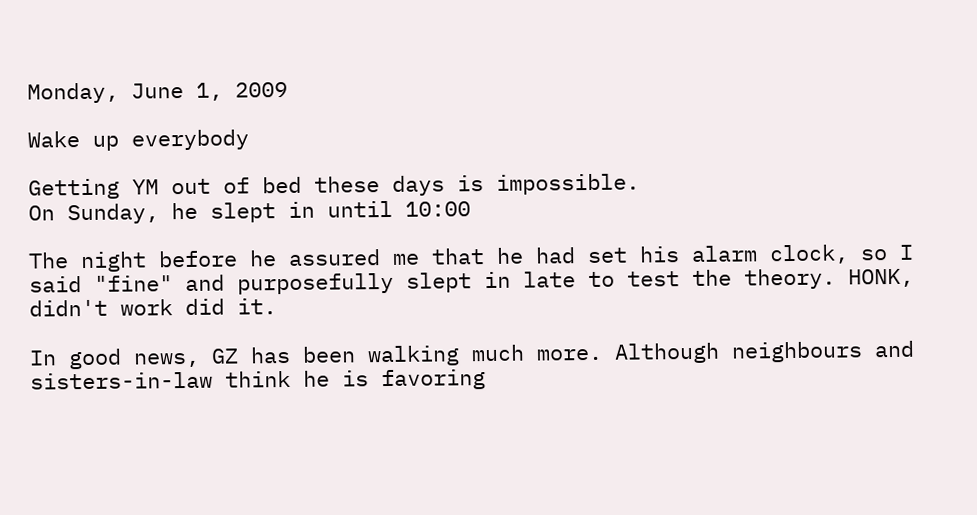Monday, June 1, 2009

Wake up everybody

Getting YM out of bed these days is impossible.
On Sunday, he slept in until 10:00

The night before he assured me that he had set his alarm clock, so I said "fine" and purposefully slept in late to test the theory. HONK, didn't work did it.

In good news, GZ has been walking much more. Although neighbours and sisters-in-law think he is favoring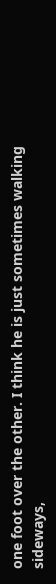one foot over the other. I think he is just sometimes walking sideways,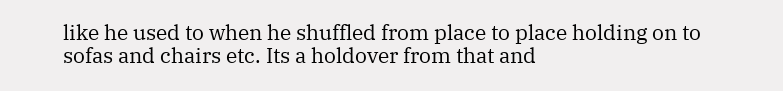like he used to when he shuffled from place to place holding on to sofas and chairs etc. Its a holdover from that and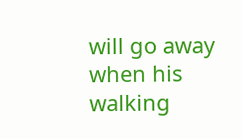will go away when his walking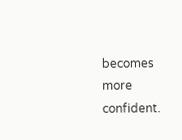becomes more confident.